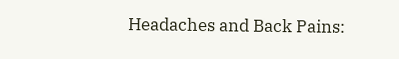Headaches and Back Pains: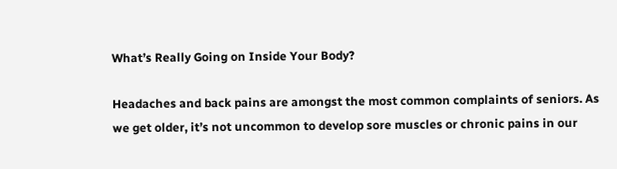What’s Really Going on Inside Your Body?

Headaches and back pains are amongst the most common complaints of seniors. As we get older, it’s not uncommon to develop sore muscles or chronic pains in our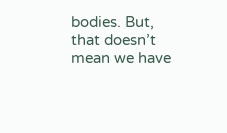bodies. But, that doesn’t mean we have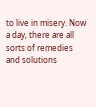to live in misery. Now a day, there are all sorts of remedies and solutions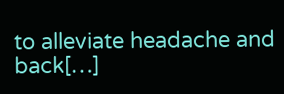to alleviate headache and back[…]